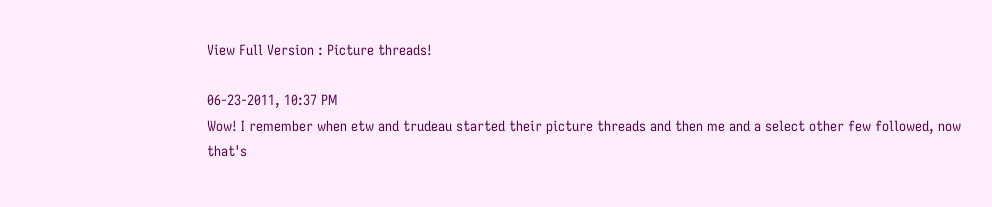View Full Version : Picture threads!

06-23-2011, 10:37 PM
Wow! I remember when etw and trudeau started their picture threads and then me and a select other few followed, now that's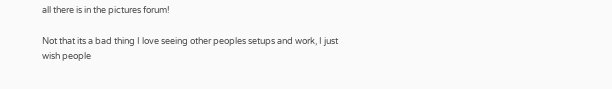all there is in the pictures forum!

Not that its a bad thing I love seeing other peoples setups and work, I just wish people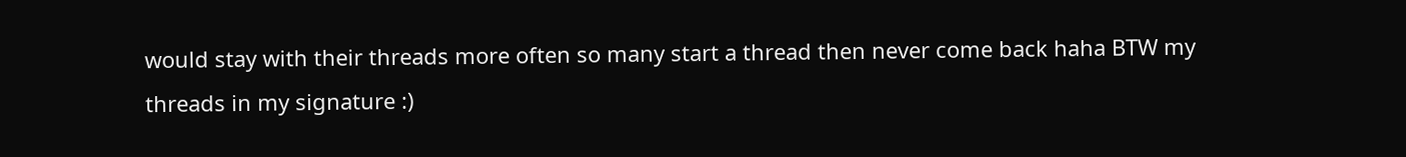would stay with their threads more often so many start a thread then never come back haha BTW my threads in my signature :)